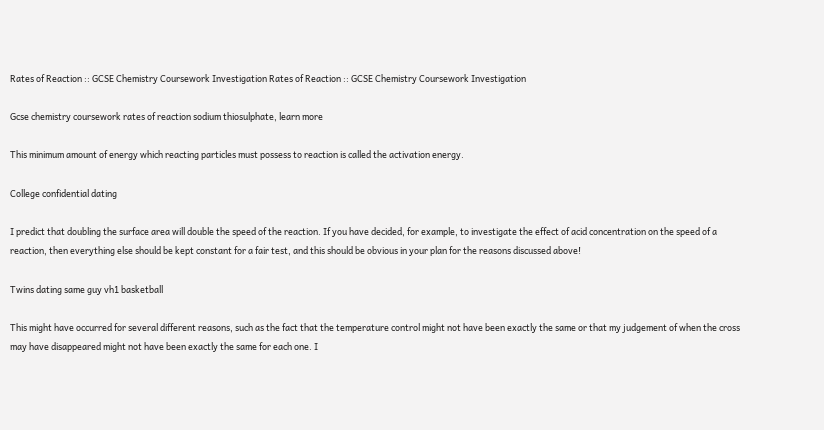Rates of Reaction :: GCSE Chemistry Coursework Investigation Rates of Reaction :: GCSE Chemistry Coursework Investigation

Gcse chemistry coursework rates of reaction sodium thiosulphate, learn more

This minimum amount of energy which reacting particles must possess to reaction is called the activation energy.

College confidential dating

I predict that doubling the surface area will double the speed of the reaction. If you have decided, for example, to investigate the effect of acid concentration on the speed of a reaction, then everything else should be kept constant for a fair test, and this should be obvious in your plan for the reasons discussed above!

Twins dating same guy vh1 basketball

This might have occurred for several different reasons, such as the fact that the temperature control might not have been exactly the same or that my judgement of when the cross may have disappeared might not have been exactly the same for each one. I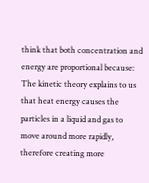think that both concentration and energy are proportional because: The kinetic theory explains to us that heat energy causes the particles in a liquid and gas to move around more rapidly, therefore creating more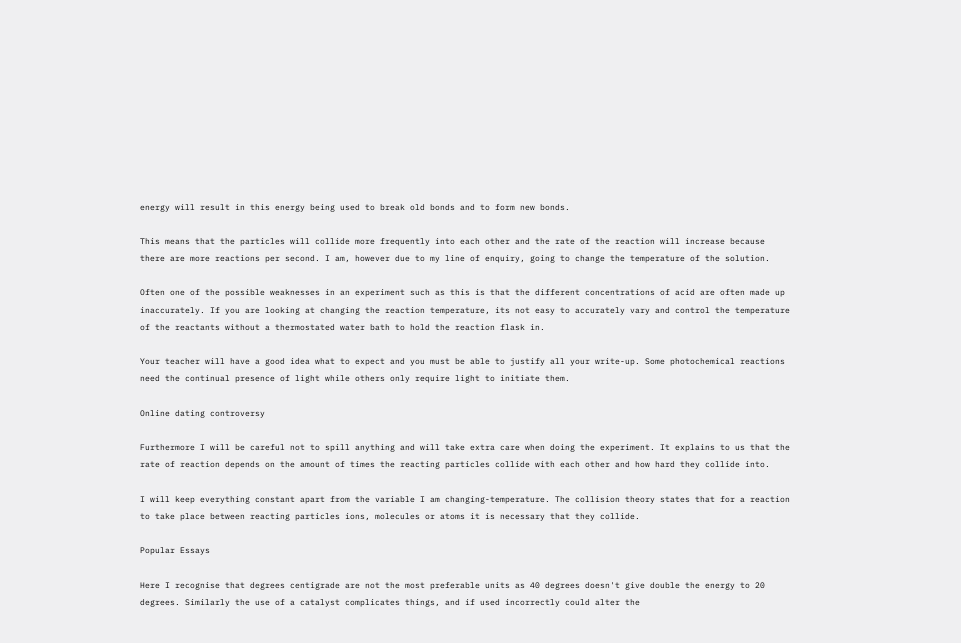energy will result in this energy being used to break old bonds and to form new bonds.

This means that the particles will collide more frequently into each other and the rate of the reaction will increase because there are more reactions per second. I am, however due to my line of enquiry, going to change the temperature of the solution.

Often one of the possible weaknesses in an experiment such as this is that the different concentrations of acid are often made up inaccurately. If you are looking at changing the reaction temperature, its not easy to accurately vary and control the temperature of the reactants without a thermostated water bath to hold the reaction flask in.

Your teacher will have a good idea what to expect and you must be able to justify all your write-up. Some photochemical reactions need the continual presence of light while others only require light to initiate them.

Online dating controversy

Furthermore I will be careful not to spill anything and will take extra care when doing the experiment. It explains to us that the rate of reaction depends on the amount of times the reacting particles collide with each other and how hard they collide into.

I will keep everything constant apart from the variable I am changing-temperature. The collision theory states that for a reaction to take place between reacting particles ions, molecules or atoms it is necessary that they collide.

Popular Essays

Here I recognise that degrees centigrade are not the most preferable units as 40 degrees doesn't give double the energy to 20 degrees. Similarly the use of a catalyst complicates things, and if used incorrectly could alter the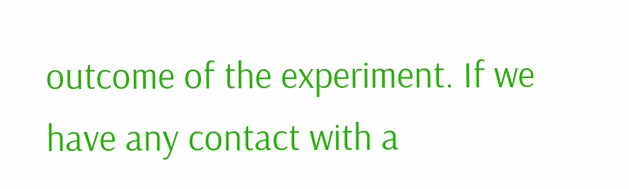outcome of the experiment. If we have any contact with a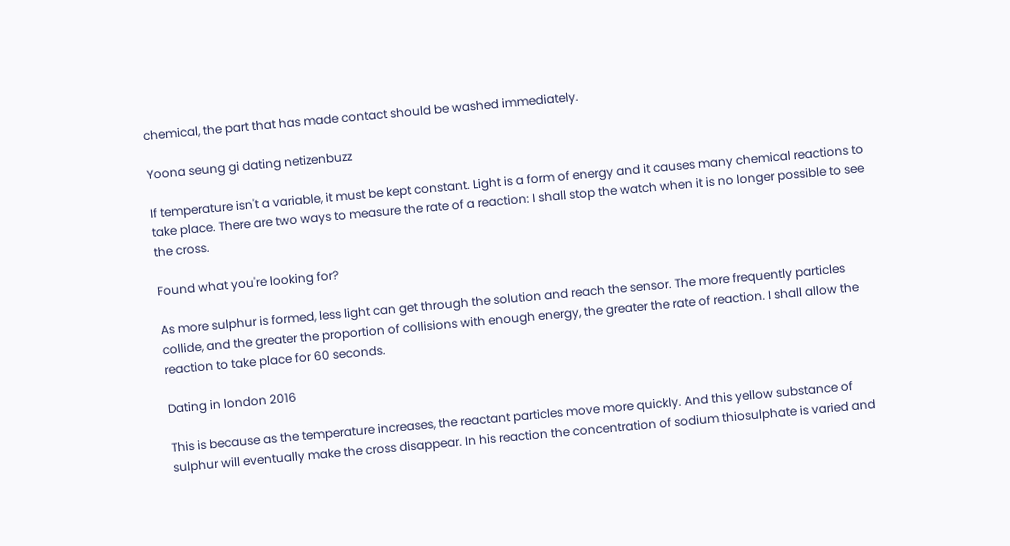chemical, the part that has made contact should be washed immediately.

Yoona seung gi dating netizenbuzz

If temperature isn't a variable, it must be kept constant. Light is a form of energy and it causes many chemical reactions to take place. There are two ways to measure the rate of a reaction: I shall stop the watch when it is no longer possible to see the cross.

Found what you're looking for?

As more sulphur is formed, less light can get through the solution and reach the sensor. The more frequently particles collide, and the greater the proportion of collisions with enough energy, the greater the rate of reaction. I shall allow the reaction to take place for 60 seconds.

Dating in london 2016

This is because as the temperature increases, the reactant particles move more quickly. And this yellow substance of sulphur will eventually make the cross disappear. In his reaction the concentration of sodium thiosulphate is varied and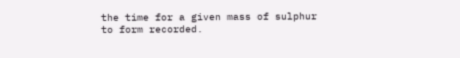the time for a given mass of sulphur to form recorded.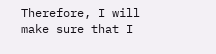Therefore, I will make sure that I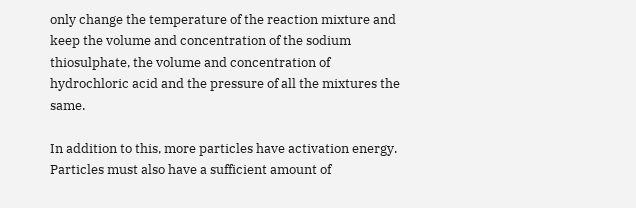only change the temperature of the reaction mixture and keep the volume and concentration of the sodium thiosulphate, the volume and concentration of hydrochloric acid and the pressure of all the mixtures the same.

In addition to this, more particles have activation energy. Particles must also have a sufficient amount of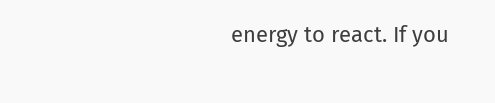energy to react. If you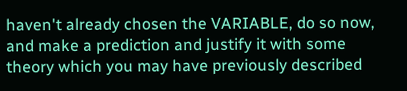haven't already chosen the VARIABLE, do so now, and make a prediction and justify it with some theory which you may have previously described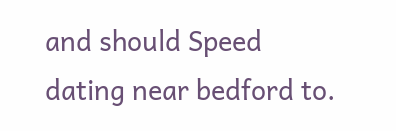and should Speed dating near bedford to.